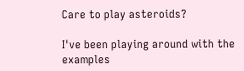Care to play asteroids?

I've been playing around with the examples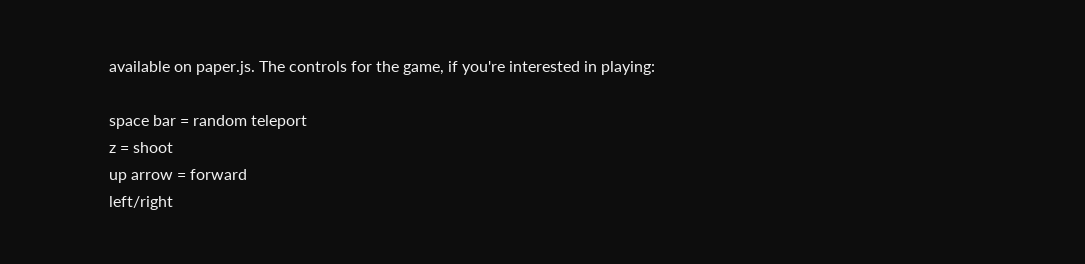available on paper.js. The controls for the game, if you're interested in playing:

space bar = random teleport
z = shoot
up arrow = forward
left/right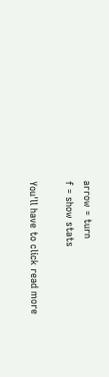arrow = turn
f = show stats

You'll have to click read more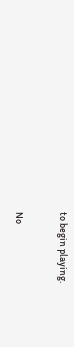to begin playing.

No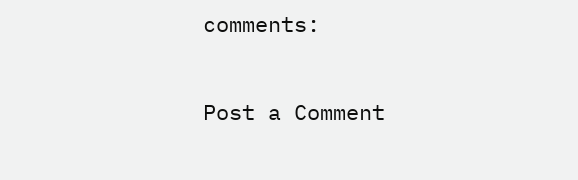comments:

Post a Comment